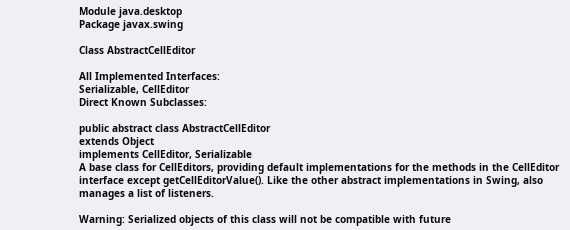Module java.desktop
Package javax.swing

Class AbstractCellEditor

All Implemented Interfaces:
Serializable, CellEditor
Direct Known Subclasses:

public abstract class AbstractCellEditor
extends Object
implements CellEditor, Serializable
A base class for CellEditors, providing default implementations for the methods in the CellEditor interface except getCellEditorValue(). Like the other abstract implementations in Swing, also manages a list of listeners.

Warning: Serialized objects of this class will not be compatible with future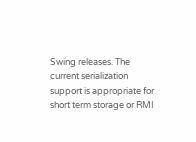Swing releases. The current serialization support is appropriate for short term storage or RMI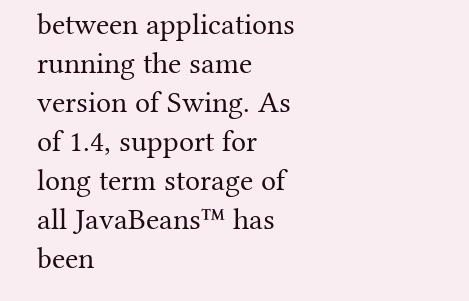between applications running the same version of Swing. As of 1.4, support for long term storage of all JavaBeans™ has been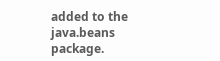added to the java.beans package.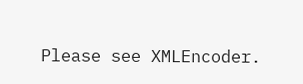Please see XMLEncoder.